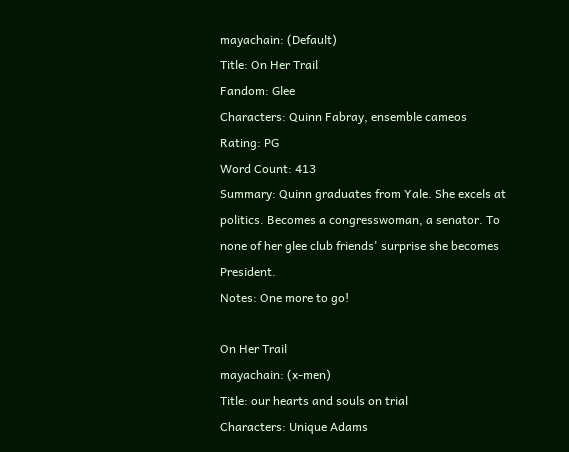mayachain: (Default)
Title: On Her Trail
Fandom: Glee
Characters: Quinn Fabray, ensemble cameos
Rating: PG
Word Count: 413
Summary: Quinn graduates from Yale. She excels at politics. Becomes a congresswoman, a senator. To none of her glee club friends' surprise she becomes President.
Notes: One more to go!

On Her Trail
mayachain: (x-men)
Title: our hearts and souls on trial
Characters: Unique Adams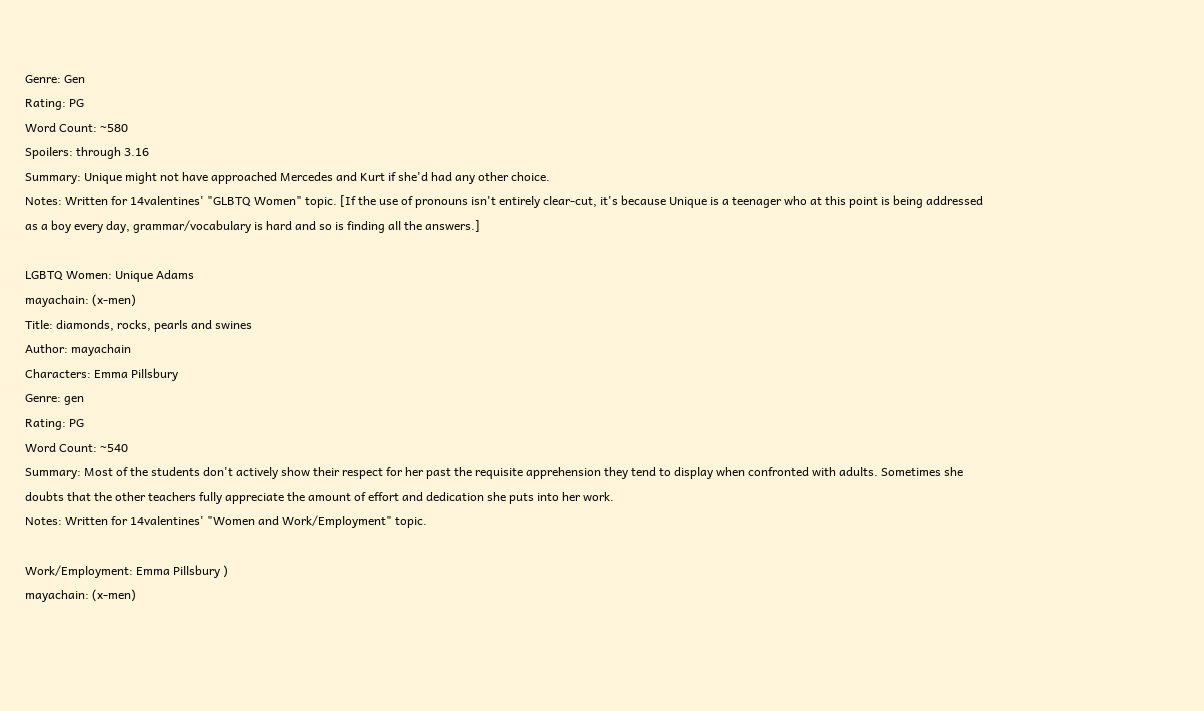Genre: Gen
Rating: PG
Word Count: ~580
Spoilers: through 3.16
Summary: Unique might not have approached Mercedes and Kurt if she'd had any other choice.
Notes: Written for 14valentines' "GLBTQ Women" topic. [If the use of pronouns isn't entirely clear-cut, it's because Unique is a teenager who at this point is being addressed as a boy every day, grammar/vocabulary is hard and so is finding all the answers.]

LGBTQ Women: Unique Adams
mayachain: (x-men)
Title: diamonds, rocks, pearls and swines
Author: mayachain
Characters: Emma Pillsbury
Genre: gen
Rating: PG
Word Count: ~540
Summary: Most of the students don't actively show their respect for her past the requisite apprehension they tend to display when confronted with adults. Sometimes she doubts that the other teachers fully appreciate the amount of effort and dedication she puts into her work.
Notes: Written for 14valentines' "Women and Work/Employment" topic.

Work/Employment: Emma Pillsbury )
mayachain: (x-men)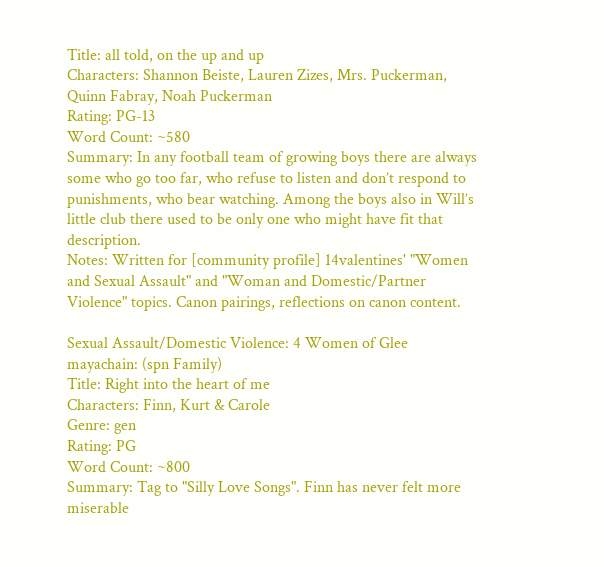Title: all told, on the up and up
Characters: Shannon Beiste, Lauren Zizes, Mrs. Puckerman, Quinn Fabray, Noah Puckerman
Rating: PG-13
Word Count: ~580
Summary: In any football team of growing boys there are always some who go too far, who refuse to listen and don’t respond to punishments, who bear watching. Among the boys also in Will’s little club there used to be only one who might have fit that description.
Notes: Written for [community profile] 14valentines' "Women and Sexual Assault" and "Woman and Domestic/Partner Violence" topics. Canon pairings, reflections on canon content.

Sexual Assault/Domestic Violence: 4 Women of Glee
mayachain: (spn Family)
Title: Right into the heart of me
Characters: Finn, Kurt & Carole
Genre: gen
Rating: PG
Word Count: ~800
Summary: Tag to "Silly Love Songs". Finn has never felt more miserable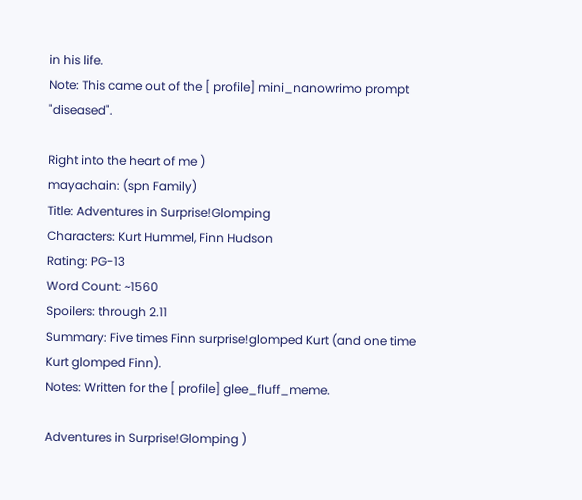in his life.
Note: This came out of the [ profile] mini_nanowrimo prompt "diseased".

Right into the heart of me )
mayachain: (spn Family)
Title: Adventures in Surprise!Glomping
Characters: Kurt Hummel, Finn Hudson
Rating: PG-13
Word Count: ~1560
Spoilers: through 2.11
Summary: Five times Finn surprise!glomped Kurt (and one time Kurt glomped Finn).
Notes: Written for the [ profile] glee_fluff_meme.

Adventures in Surprise!Glomping )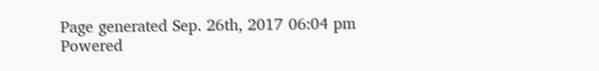Page generated Sep. 26th, 2017 06:04 pm
Powered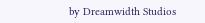by Dreamwidth Studios